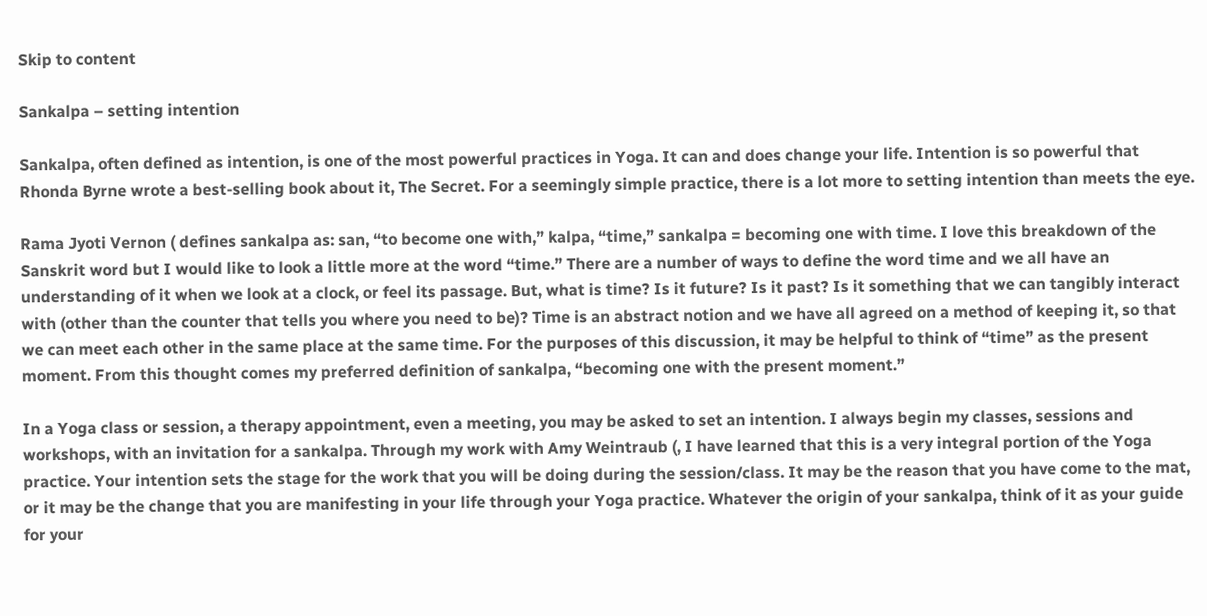Skip to content

Sankalpa – setting intention

Sankalpa, often defined as intention, is one of the most powerful practices in Yoga. It can and does change your life. Intention is so powerful that Rhonda Byrne wrote a best-selling book about it, The Secret. For a seemingly simple practice, there is a lot more to setting intention than meets the eye.

Rama Jyoti Vernon ( defines sankalpa as: san, “to become one with,” kalpa, “time,” sankalpa = becoming one with time. I love this breakdown of the Sanskrit word but I would like to look a little more at the word “time.” There are a number of ways to define the word time and we all have an understanding of it when we look at a clock, or feel its passage. But, what is time? Is it future? Is it past? Is it something that we can tangibly interact with (other than the counter that tells you where you need to be)? Time is an abstract notion and we have all agreed on a method of keeping it, so that we can meet each other in the same place at the same time. For the purposes of this discussion, it may be helpful to think of “time” as the present moment. From this thought comes my preferred definition of sankalpa, “becoming one with the present moment.”

In a Yoga class or session, a therapy appointment, even a meeting, you may be asked to set an intention. I always begin my classes, sessions and workshops, with an invitation for a sankalpa. Through my work with Amy Weintraub (, I have learned that this is a very integral portion of the Yoga practice. Your intention sets the stage for the work that you will be doing during the session/class. It may be the reason that you have come to the mat, or it may be the change that you are manifesting in your life through your Yoga practice. Whatever the origin of your sankalpa, think of it as your guide for your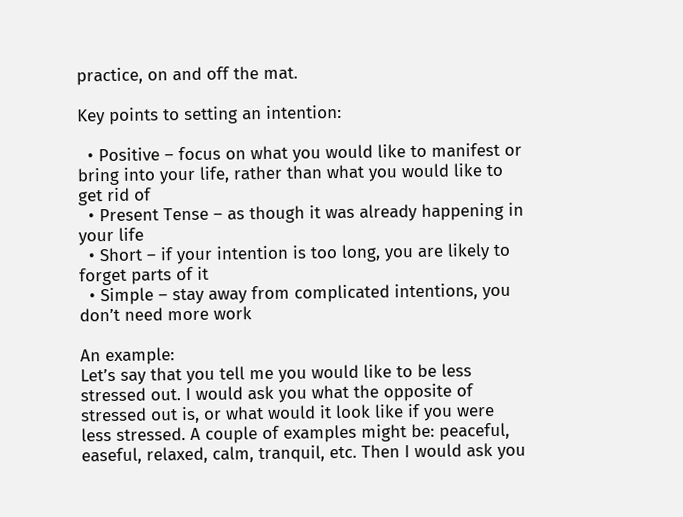practice, on and off the mat.

Key points to setting an intention:

  • Positive – focus on what you would like to manifest or bring into your life, rather than what you would like to get rid of
  • Present Tense – as though it was already happening in your life
  • Short – if your intention is too long, you are likely to forget parts of it
  • Simple – stay away from complicated intentions, you don’t need more work

An example:
Let’s say that you tell me you would like to be less stressed out. I would ask you what the opposite of stressed out is, or what would it look like if you were less stressed. A couple of examples might be: peaceful, easeful, relaxed, calm, tranquil, etc. Then I would ask you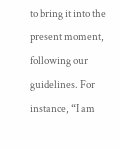to bring it into the present moment, following our guidelines. For instance, “I am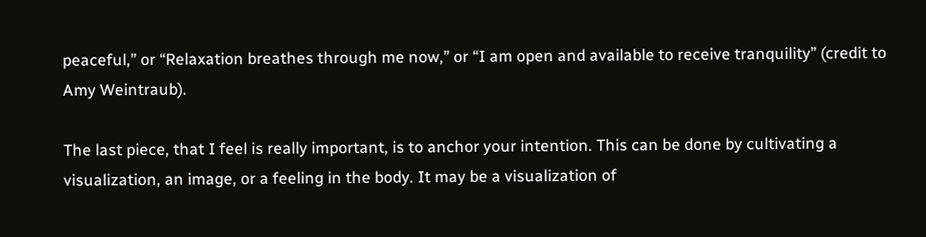peaceful,” or “Relaxation breathes through me now,” or “I am open and available to receive tranquility” (credit to Amy Weintraub).

The last piece, that I feel is really important, is to anchor your intention. This can be done by cultivating a visualization, an image, or a feeling in the body. It may be a visualization of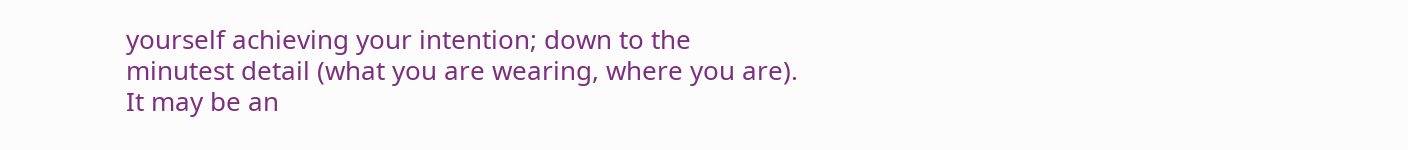yourself achieving your intention; down to the minutest detail (what you are wearing, where you are). It may be an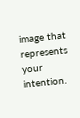image that represents your intention.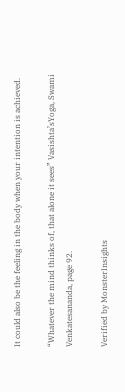It could also be the feeling in the body when your intention is achieved.

“Whatever the mind thinks of, that alone it sees” Vasishta’sYoga, Swami Venkatesananda, page 92.

Verified by MonsterInsights